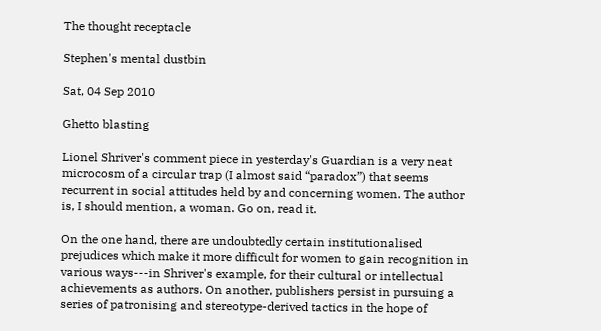The thought receptacle

Stephen's mental dustbin

Sat, 04 Sep 2010

Ghetto blasting

Lionel Shriver's comment piece in yesterday's Guardian is a very neat microcosm of a circular trap (I almost said “paradox”) that seems recurrent in social attitudes held by and concerning women. The author is, I should mention, a woman. Go on, read it.

On the one hand, there are undoubtedly certain institutionalised prejudices which make it more difficult for women to gain recognition in various ways---in Shriver's example, for their cultural or intellectual achievements as authors. On another, publishers persist in pursuing a series of patronising and stereotype-derived tactics in the hope of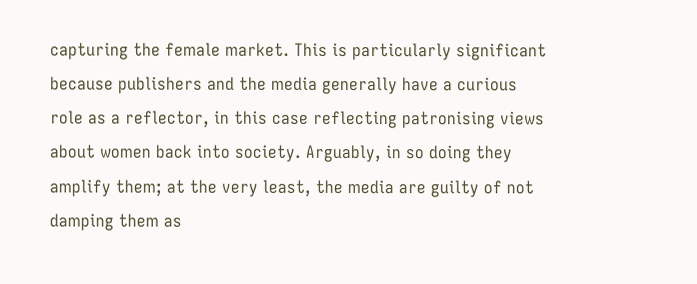capturing the female market. This is particularly significant because publishers and the media generally have a curious role as a reflector, in this case reflecting patronising views about women back into society. Arguably, in so doing they amplify them; at the very least, the media are guilty of not damping them as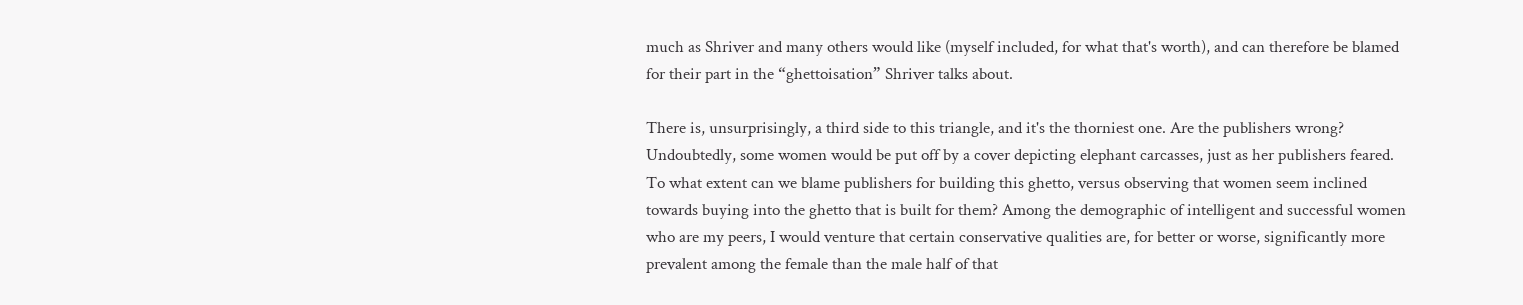much as Shriver and many others would like (myself included, for what that's worth), and can therefore be blamed for their part in the “ghettoisation” Shriver talks about.

There is, unsurprisingly, a third side to this triangle, and it's the thorniest one. Are the publishers wrong? Undoubtedly, some women would be put off by a cover depicting elephant carcasses, just as her publishers feared. To what extent can we blame publishers for building this ghetto, versus observing that women seem inclined towards buying into the ghetto that is built for them? Among the demographic of intelligent and successful women who are my peers, I would venture that certain conservative qualities are, for better or worse, significantly more prevalent among the female than the male half of that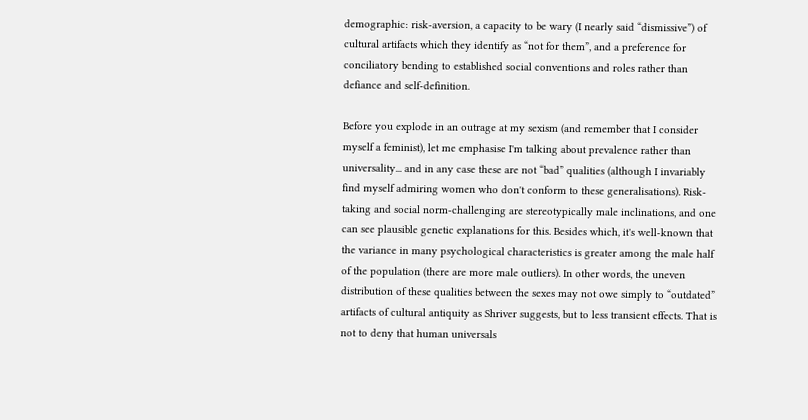demographic: risk-aversion, a capacity to be wary (I nearly said “dismissive”) of cultural artifacts which they identify as “not for them”, and a preference for conciliatory bending to established social conventions and roles rather than defiance and self-definition.

Before you explode in an outrage at my sexism (and remember that I consider myself a feminist), let me emphasise I'm talking about prevalence rather than universality... and in any case these are not “bad” qualities (although I invariably find myself admiring women who don't conform to these generalisations). Risk-taking and social norm-challenging are stereotypically male inclinations, and one can see plausible genetic explanations for this. Besides which, it's well-known that the variance in many psychological characteristics is greater among the male half of the population (there are more male outliers). In other words, the uneven distribution of these qualities between the sexes may not owe simply to “outdated” artifacts of cultural antiquity as Shriver suggests, but to less transient effects. That is not to deny that human universals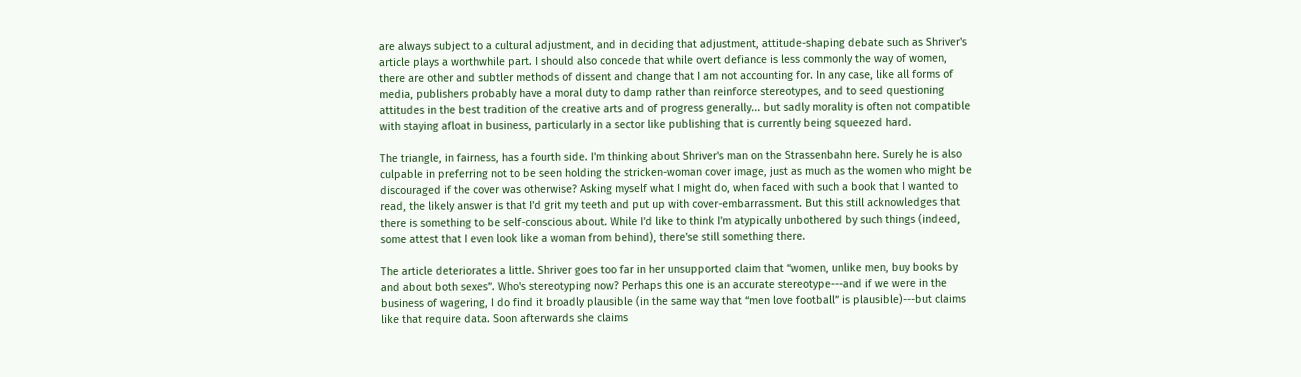are always subject to a cultural adjustment, and in deciding that adjustment, attitude-shaping debate such as Shriver's article plays a worthwhile part. I should also concede that while overt defiance is less commonly the way of women, there are other and subtler methods of dissent and change that I am not accounting for. In any case, like all forms of media, publishers probably have a moral duty to damp rather than reinforce stereotypes, and to seed questioning attitudes in the best tradition of the creative arts and of progress generally... but sadly morality is often not compatible with staying afloat in business, particularly in a sector like publishing that is currently being squeezed hard.

The triangle, in fairness, has a fourth side. I'm thinking about Shriver's man on the Strassenbahn here. Surely he is also culpable in preferring not to be seen holding the stricken-woman cover image, just as much as the women who might be discouraged if the cover was otherwise? Asking myself what I might do, when faced with such a book that I wanted to read, the likely answer is that I'd grit my teeth and put up with cover-embarrassment. But this still acknowledges that there is something to be self-conscious about. While I'd like to think I'm atypically unbothered by such things (indeed, some attest that I even look like a woman from behind), there'se still something there.

The article deteriorates a little. Shriver goes too far in her unsupported claim that “women, unlike men, buy books by and about both sexes”. Who's stereotyping now? Perhaps this one is an accurate stereotype---and if we were in the business of wagering, I do find it broadly plausible (in the same way that “men love football” is plausible)---but claims like that require data. Soon afterwards she claims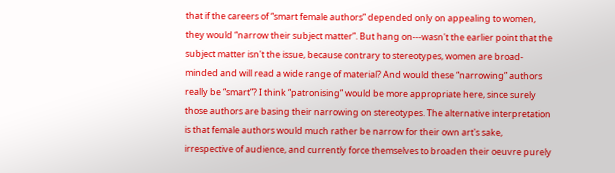that if the careers of “smart female authors” depended only on appealing to women, they would “narrow their subject matter”. But hang on---wasn't the earlier point that the subject matter isn't the issue, because contrary to stereotypes, women are broad-minded and will read a wide range of material? And would these “narrowing” authors really be “smart”? I think “patronising” would be more appropriate here, since surely those authors are basing their narrowing on stereotypes. The alternative interpretation is that female authors would much rather be narrow for their own art's sake, irrespective of audience, and currently force themselves to broaden their oeuvre purely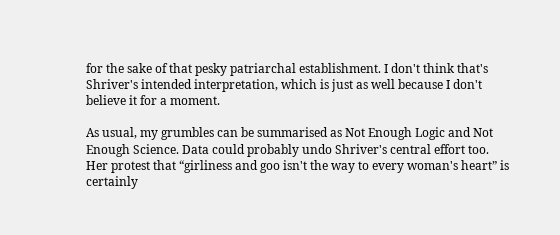for the sake of that pesky patriarchal establishment. I don't think that's Shriver's intended interpretation, which is just as well because I don't believe it for a moment.

As usual, my grumbles can be summarised as Not Enough Logic and Not Enough Science. Data could probably undo Shriver's central effort too. Her protest that “girliness and goo isn't the way to every woman's heart” is certainly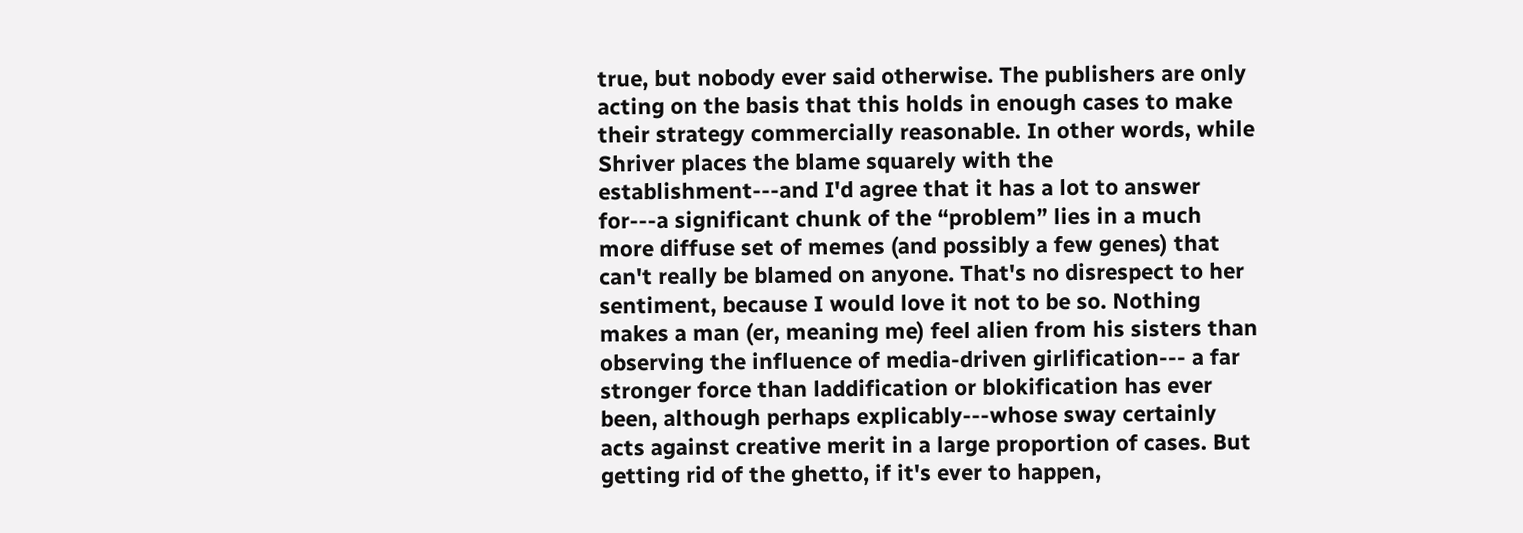true, but nobody ever said otherwise. The publishers are only acting on the basis that this holds in enough cases to make their strategy commercially reasonable. In other words, while Shriver places the blame squarely with the establishment---and I'd agree that it has a lot to answer for---a significant chunk of the “problem” lies in a much more diffuse set of memes (and possibly a few genes) that can't really be blamed on anyone. That's no disrespect to her sentiment, because I would love it not to be so. Nothing makes a man (er, meaning me) feel alien from his sisters than observing the influence of media-driven girlification--- a far stronger force than laddification or blokification has ever been, although perhaps explicably---whose sway certainly acts against creative merit in a large proportion of cases. But getting rid of the ghetto, if it's ever to happen,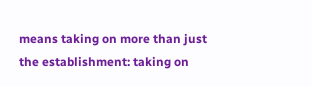means taking on more than just the establishment: taking on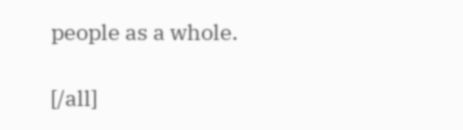people as a whole.

[/all]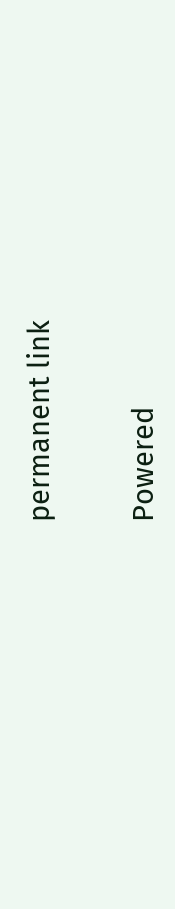permanent link


Powered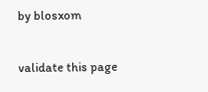by blosxom

validate this page